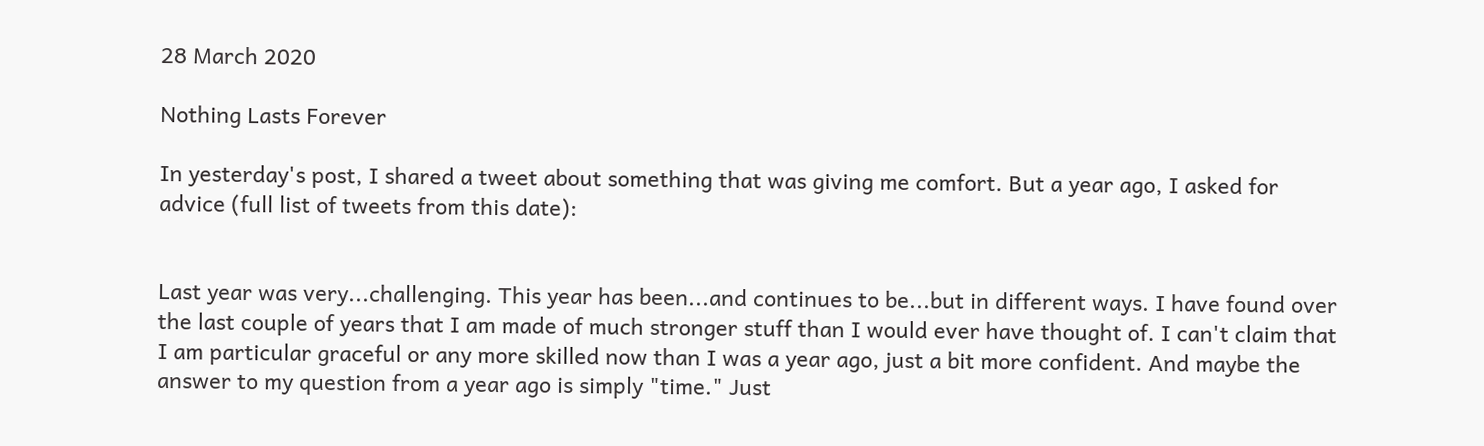28 March 2020

Nothing Lasts Forever

In yesterday's post, I shared a tweet about something that was giving me comfort. But a year ago, I asked for advice (full list of tweets from this date):


Last year was very...challenging. This year has been...and continues to be...but in different ways. I have found over the last couple of years that I am made of much stronger stuff than I would ever have thought of. I can't claim that I am particular graceful or any more skilled now than I was a year ago, just a bit more confident. And maybe the answer to my question from a year ago is simply "time." Just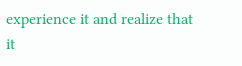experience it and realize that it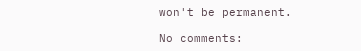won't be permanent.

No comments: